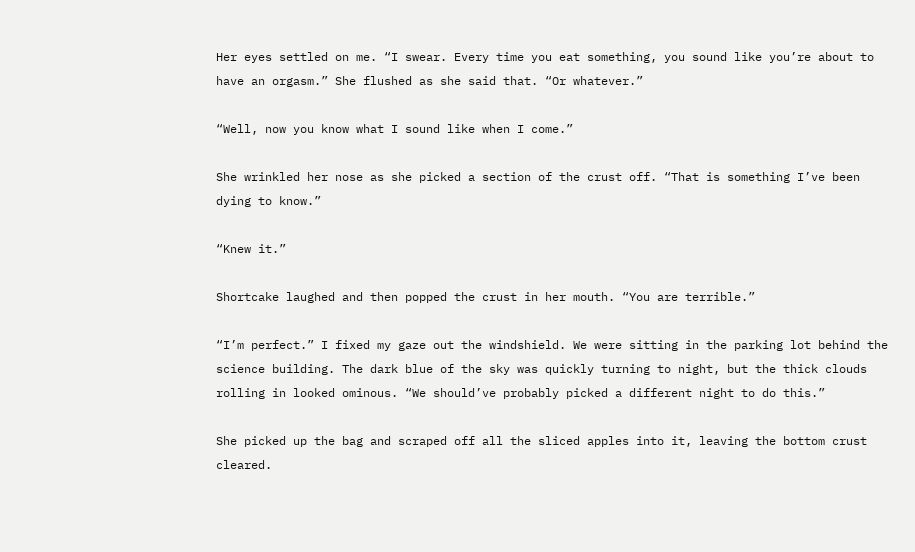Her eyes settled on me. “I swear. Every time you eat something, you sound like you’re about to have an orgasm.” She flushed as she said that. “Or whatever.”

“Well, now you know what I sound like when I come.”

She wrinkled her nose as she picked a section of the crust off. “That is something I’ve been dying to know.”

“Knew it.”

Shortcake laughed and then popped the crust in her mouth. “You are terrible.”

“I’m perfect.” I fixed my gaze out the windshield. We were sitting in the parking lot behind the science building. The dark blue of the sky was quickly turning to night, but the thick clouds rolling in looked ominous. “We should’ve probably picked a different night to do this.”

She picked up the bag and scraped off all the sliced apples into it, leaving the bottom crust cleared.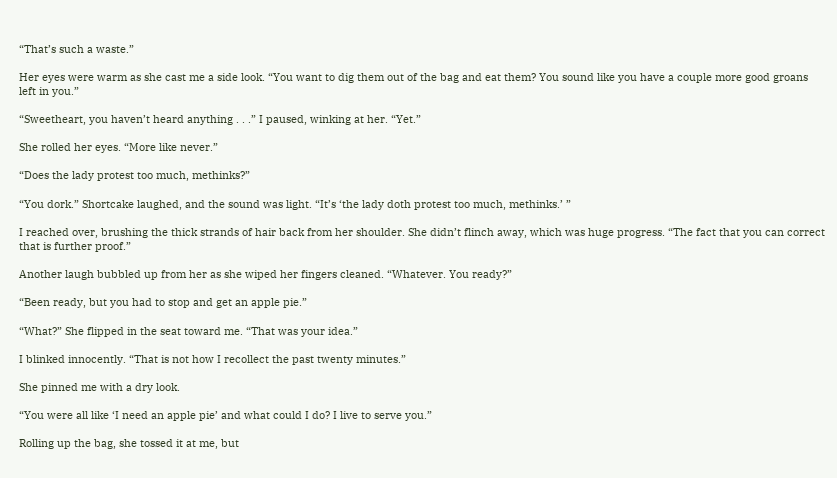“That’s such a waste.”

Her eyes were warm as she cast me a side look. “You want to dig them out of the bag and eat them? You sound like you have a couple more good groans left in you.”

“Sweetheart, you haven’t heard anything . . .” I paused, winking at her. “Yet.”

She rolled her eyes. “More like never.”

“Does the lady protest too much, methinks?”

“You dork.” Shortcake laughed, and the sound was light. “It’s ‘the lady doth protest too much, methinks.’ ”

I reached over, brushing the thick strands of hair back from her shoulder. She didn’t flinch away, which was huge progress. “The fact that you can correct that is further proof.”

Another laugh bubbled up from her as she wiped her fingers cleaned. “Whatever. You ready?”

“Been ready, but you had to stop and get an apple pie.”

“What?” She flipped in the seat toward me. “That was your idea.”

I blinked innocently. “That is not how I recollect the past twenty minutes.”

She pinned me with a dry look.

“You were all like ‘I need an apple pie’ and what could I do? I live to serve you.”

Rolling up the bag, she tossed it at me, but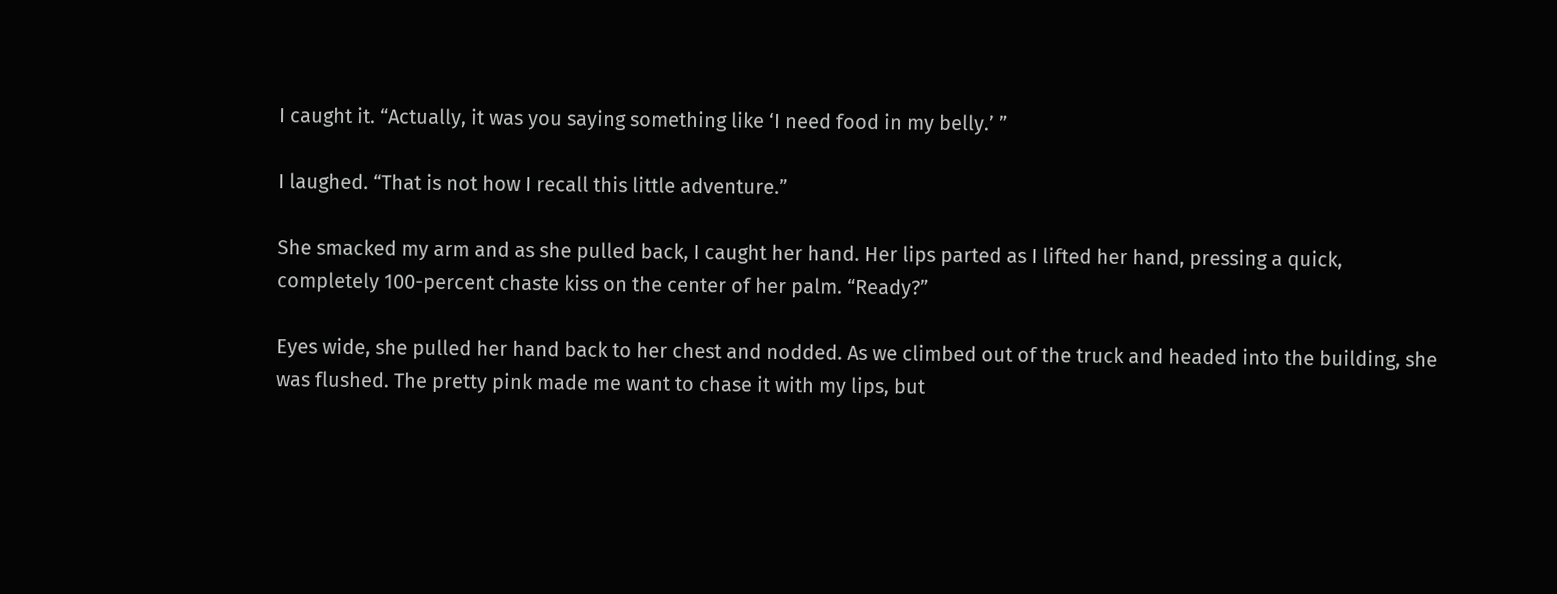I caught it. “Actually, it was you saying something like ‘I need food in my belly.’ ”

I laughed. “That is not how I recall this little adventure.”

She smacked my arm and as she pulled back, I caught her hand. Her lips parted as I lifted her hand, pressing a quick, completely 100-percent chaste kiss on the center of her palm. “Ready?”

Eyes wide, she pulled her hand back to her chest and nodded. As we climbed out of the truck and headed into the building, she was flushed. The pretty pink made me want to chase it with my lips, but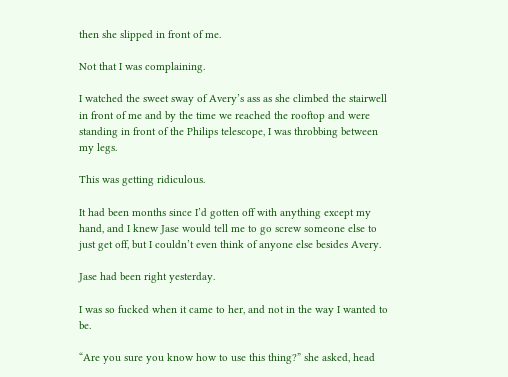then she slipped in front of me.

Not that I was complaining.

I watched the sweet sway of Avery’s ass as she climbed the stairwell in front of me and by the time we reached the rooftop and were standing in front of the Philips telescope, I was throbbing between my legs.

This was getting ridiculous.

It had been months since I’d gotten off with anything except my hand, and I knew Jase would tell me to go screw someone else to just get off, but I couldn’t even think of anyone else besides Avery.

Jase had been right yesterday.

I was so fucked when it came to her, and not in the way I wanted to be.

“Are you sure you know how to use this thing?” she asked, head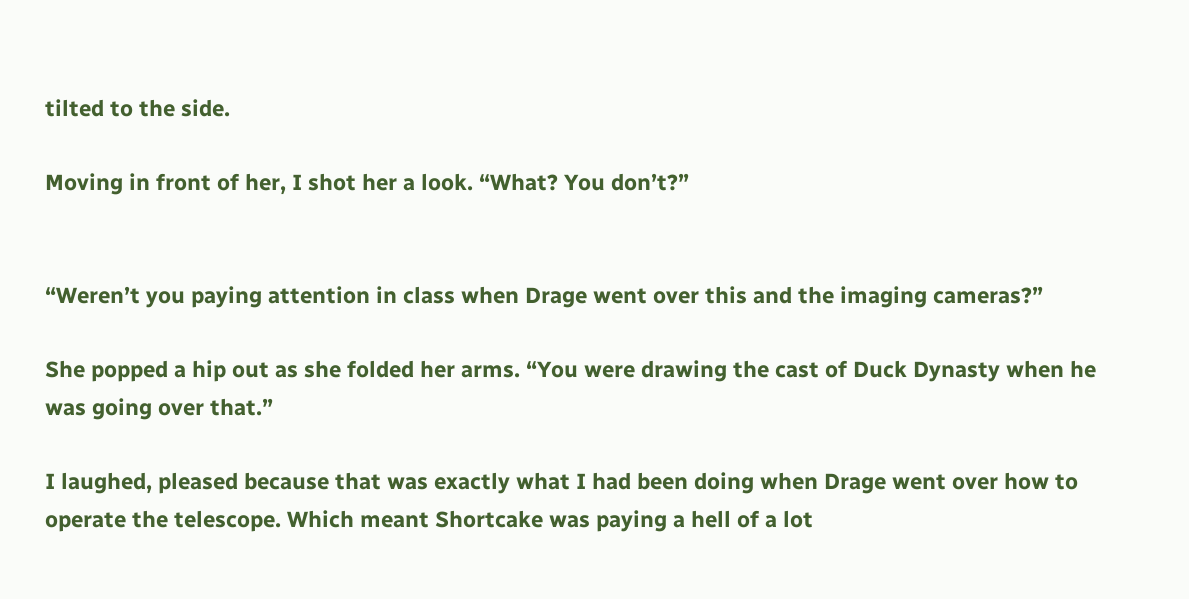tilted to the side.

Moving in front of her, I shot her a look. “What? You don’t?”


“Weren’t you paying attention in class when Drage went over this and the imaging cameras?”

She popped a hip out as she folded her arms. “You were drawing the cast of Duck Dynasty when he was going over that.”

I laughed, pleased because that was exactly what I had been doing when Drage went over how to operate the telescope. Which meant Shortcake was paying a hell of a lot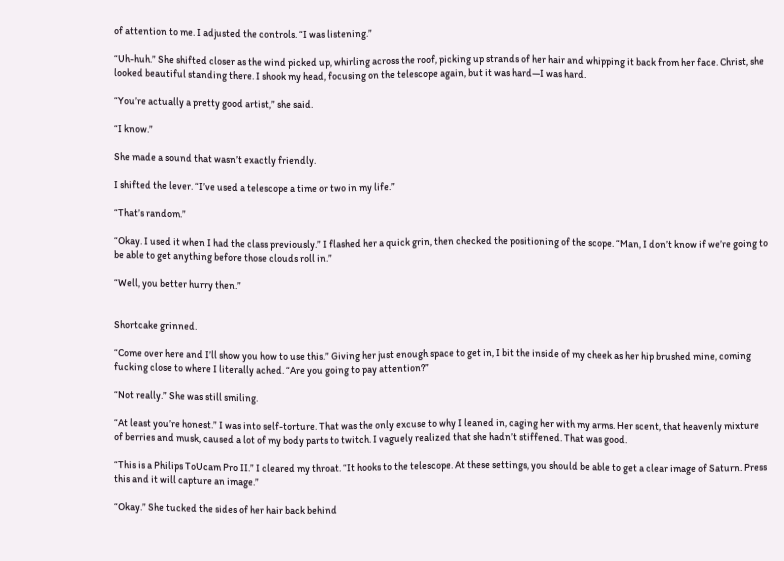of attention to me. I adjusted the controls. “I was listening.”

“Uh-huh.” She shifted closer as the wind picked up, whirling across the roof, picking up strands of her hair and whipping it back from her face. Christ, she looked beautiful standing there. I shook my head, focusing on the telescope again, but it was hard—I was hard.

“You’re actually a pretty good artist,” she said.

“I know.”

She made a sound that wasn’t exactly friendly.

I shifted the lever. “I’ve used a telescope a time or two in my life.”

“That’s random.”

“Okay. I used it when I had the class previously.” I flashed her a quick grin, then checked the positioning of the scope. “Man, I don’t know if we’re going to be able to get anything before those clouds roll in.”

“Well, you better hurry then.”


Shortcake grinned.

“Come over here and I’ll show you how to use this.” Giving her just enough space to get in, I bit the inside of my cheek as her hip brushed mine, coming fucking close to where I literally ached. “Are you going to pay attention?”

“Not really.” She was still smiling.

“At least you’re honest.” I was into self-torture. That was the only excuse to why I leaned in, caging her with my arms. Her scent, that heavenly mixture of berries and musk, caused a lot of my body parts to twitch. I vaguely realized that she hadn’t stiffened. That was good.

“This is a Philips ToUcam Pro II.” I cleared my throat. “It hooks to the telescope. At these settings, you should be able to get a clear image of Saturn. Press this and it will capture an image.”

“Okay.” She tucked the sides of her hair back behind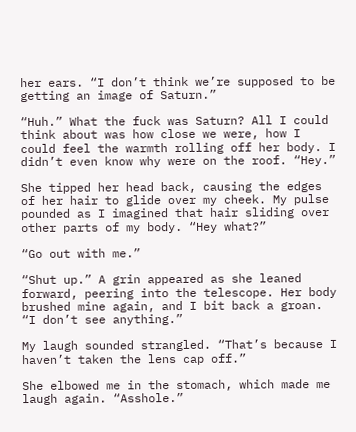her ears. “I don’t think we’re supposed to be getting an image of Saturn.”

“Huh.” What the fuck was Saturn? All I could think about was how close we were, how I could feel the warmth rolling off her body. I didn’t even know why were on the roof. “Hey.”

She tipped her head back, causing the edges of her hair to glide over my cheek. My pulse pounded as I imagined that hair sliding over other parts of my body. “Hey what?”

“Go out with me.”

“Shut up.” A grin appeared as she leaned forward, peering into the telescope. Her body brushed mine again, and I bit back a groan. “I don’t see anything.”

My laugh sounded strangled. “That’s because I haven’t taken the lens cap off.”

She elbowed me in the stomach, which made me laugh again. “Asshole.”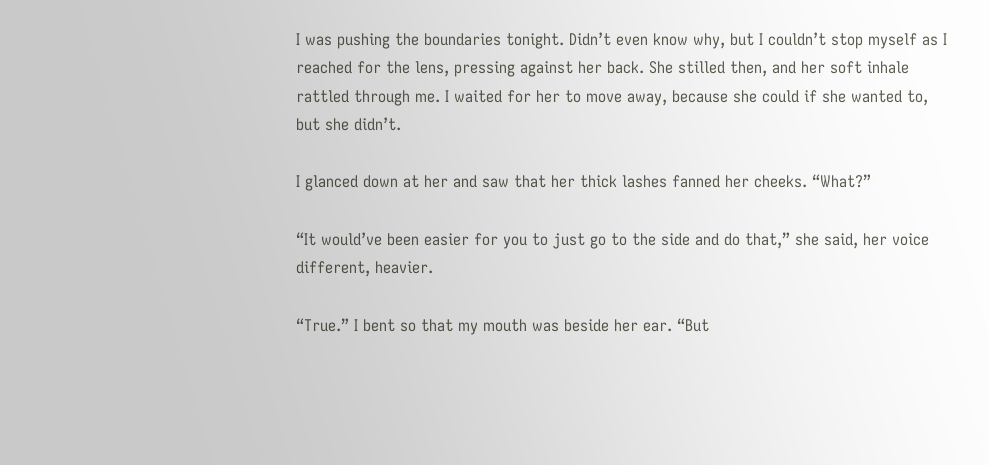I was pushing the boundaries tonight. Didn’t even know why, but I couldn’t stop myself as I reached for the lens, pressing against her back. She stilled then, and her soft inhale rattled through me. I waited for her to move away, because she could if she wanted to, but she didn’t.

I glanced down at her and saw that her thick lashes fanned her cheeks. “What?”

“It would’ve been easier for you to just go to the side and do that,” she said, her voice different, heavier.

“True.” I bent so that my mouth was beside her ear. “But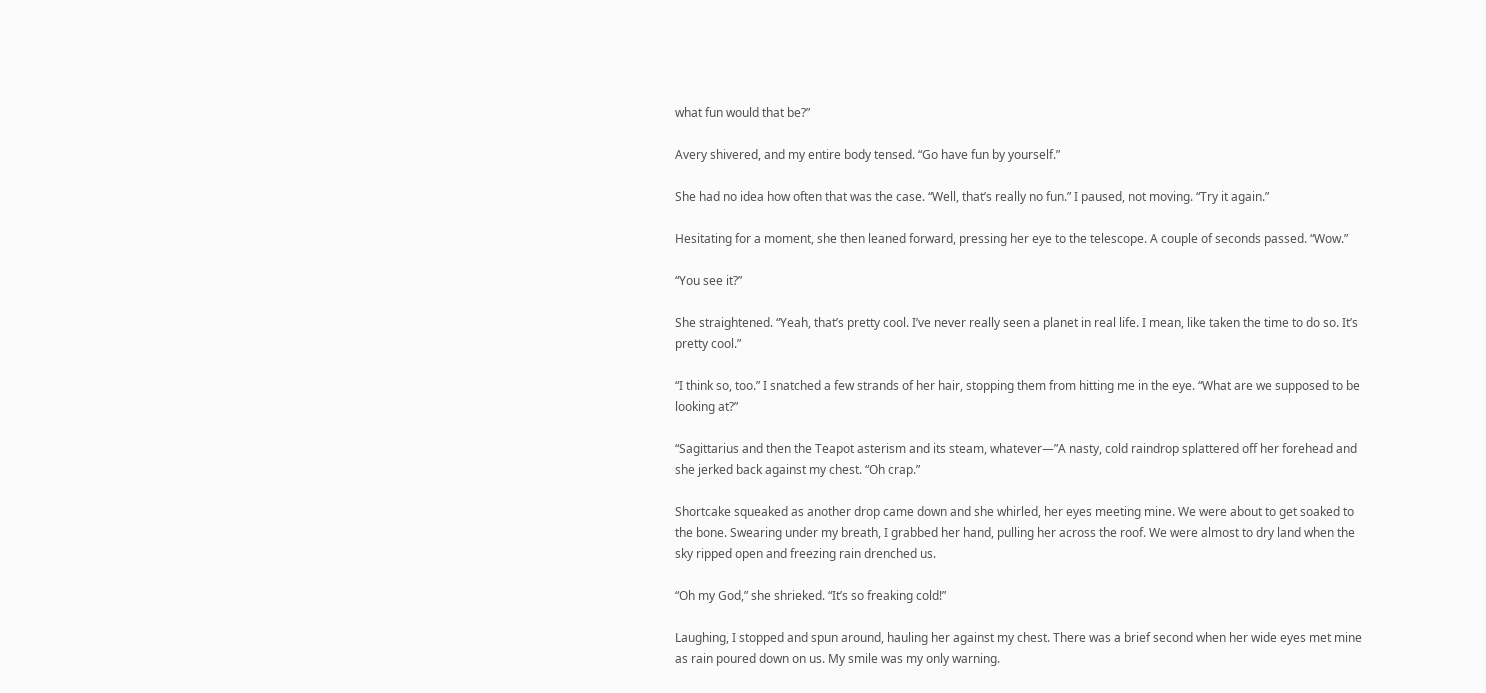what fun would that be?”

Avery shivered, and my entire body tensed. “Go have fun by yourself.”

She had no idea how often that was the case. “Well, that’s really no fun.” I paused, not moving. “Try it again.”

Hesitating for a moment, she then leaned forward, pressing her eye to the telescope. A couple of seconds passed. “Wow.”

“You see it?”

She straightened. “Yeah, that’s pretty cool. I’ve never really seen a planet in real life. I mean, like taken the time to do so. It’s pretty cool.”

“I think so, too.” I snatched a few strands of her hair, stopping them from hitting me in the eye. “What are we supposed to be looking at?”

“Sagittarius and then the Teapot asterism and its steam, whatever—”A nasty, cold raindrop splattered off her forehead and she jerked back against my chest. “Oh crap.”

Shortcake squeaked as another drop came down and she whirled, her eyes meeting mine. We were about to get soaked to the bone. Swearing under my breath, I grabbed her hand, pulling her across the roof. We were almost to dry land when the sky ripped open and freezing rain drenched us.

“Oh my God,” she shrieked. “It’s so freaking cold!”

Laughing, I stopped and spun around, hauling her against my chest. There was a brief second when her wide eyes met mine as rain poured down on us. My smile was my only warning.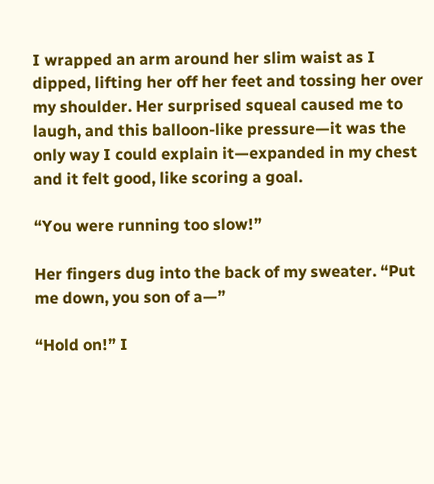I wrapped an arm around her slim waist as I dipped, lifting her off her feet and tossing her over my shoulder. Her surprised squeal caused me to laugh, and this balloon-like pressure—it was the only way I could explain it—expanded in my chest and it felt good, like scoring a goal.

“You were running too slow!”

Her fingers dug into the back of my sweater. “Put me down, you son of a—”

“Hold on!” I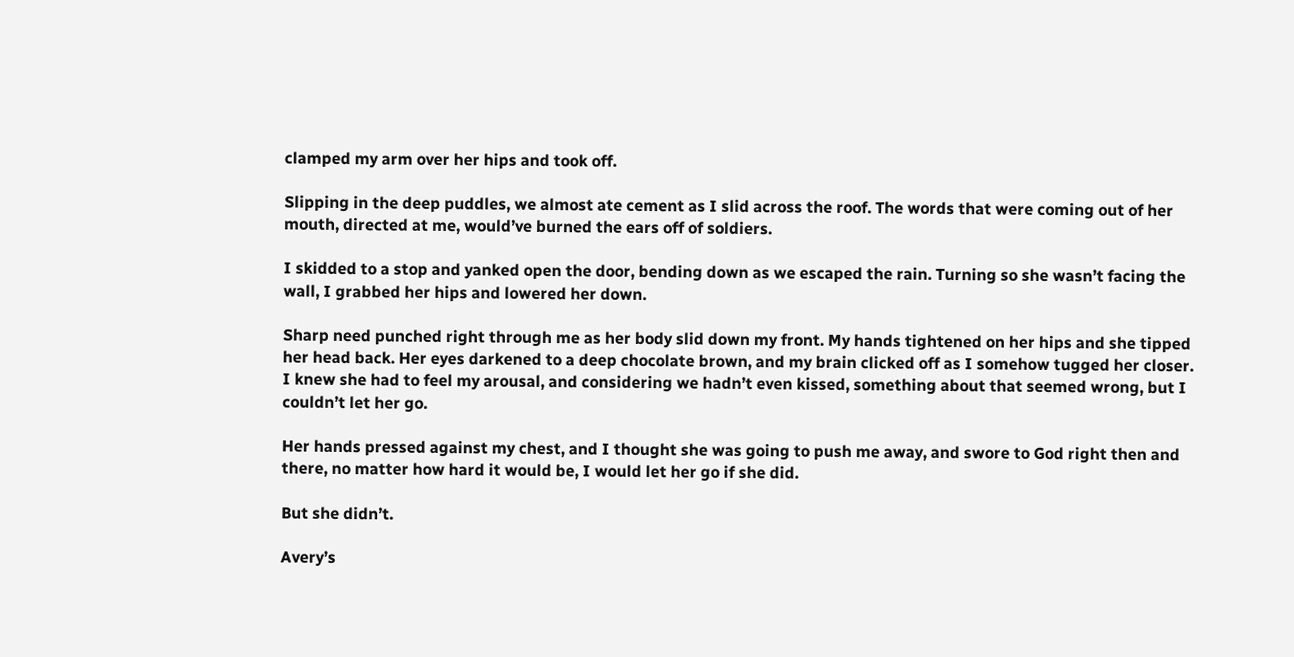clamped my arm over her hips and took off.

Slipping in the deep puddles, we almost ate cement as I slid across the roof. The words that were coming out of her mouth, directed at me, would’ve burned the ears off of soldiers.

I skidded to a stop and yanked open the door, bending down as we escaped the rain. Turning so she wasn’t facing the wall, I grabbed her hips and lowered her down.

Sharp need punched right through me as her body slid down my front. My hands tightened on her hips and she tipped her head back. Her eyes darkened to a deep chocolate brown, and my brain clicked off as I somehow tugged her closer. I knew she had to feel my arousal, and considering we hadn’t even kissed, something about that seemed wrong, but I couldn’t let her go.

Her hands pressed against my chest, and I thought she was going to push me away, and swore to God right then and there, no matter how hard it would be, I would let her go if she did.

But she didn’t.

Avery’s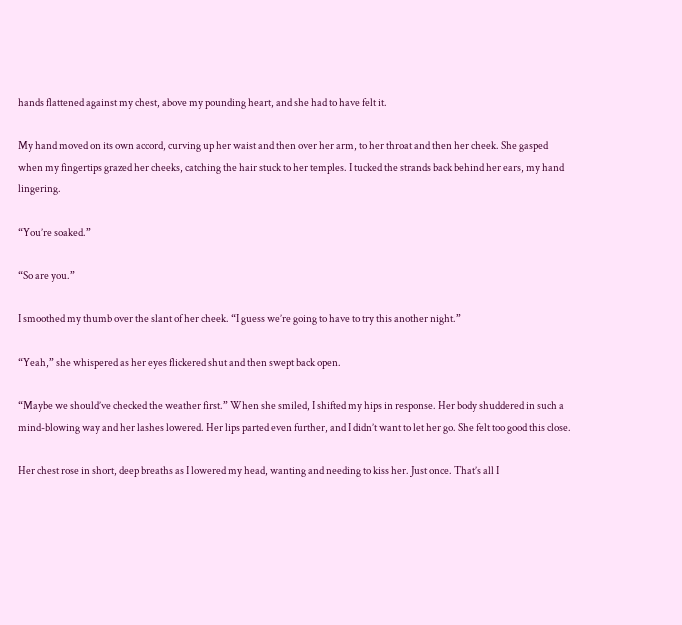hands flattened against my chest, above my pounding heart, and she had to have felt it.

My hand moved on its own accord, curving up her waist and then over her arm, to her throat and then her cheek. She gasped when my fingertips grazed her cheeks, catching the hair stuck to her temples. I tucked the strands back behind her ears, my hand lingering.

“You’re soaked.”

“So are you.”

I smoothed my thumb over the slant of her cheek. “I guess we’re going to have to try this another night.”

“Yeah,” she whispered as her eyes flickered shut and then swept back open.

“Maybe we should’ve checked the weather first.” When she smiled, I shifted my hips in response. Her body shuddered in such a mind-blowing way and her lashes lowered. Her lips parted even further, and I didn’t want to let her go. She felt too good this close.

Her chest rose in short, deep breaths as I lowered my head, wanting and needing to kiss her. Just once. That’s all I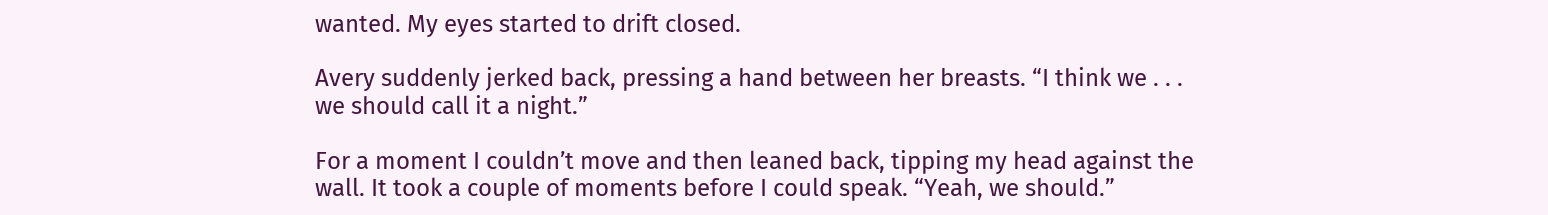wanted. My eyes started to drift closed.

Avery suddenly jerked back, pressing a hand between her breasts. “I think we . . . we should call it a night.”

For a moment I couldn’t move and then leaned back, tipping my head against the wall. It took a couple of moments before I could speak. “Yeah, we should.”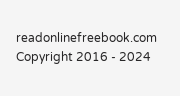readonlinefreebook.com Copyright 2016 - 2024